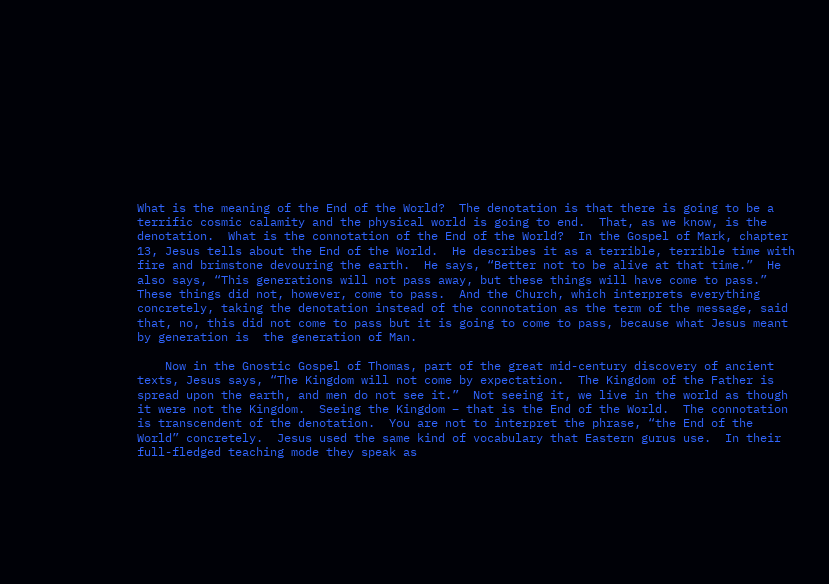What is the meaning of the End of the World?  The denotation is that there is going to be a terrific cosmic calamity and the physical world is going to end.  That, as we know, is the denotation.  What is the connotation of the End of the World?  In the Gospel of Mark, chapter 13, Jesus tells about the End of the World.  He describes it as a terrible, terrible time with fire and brimstone devouring the earth.  He says, “Better not to be alive at that time.”  He also says, “This generations will not pass away, but these things will have come to pass.”  These things did not, however, come to pass.  And the Church, which interprets everything concretely, taking the denotation instead of the connotation as the term of the message, said that, no, this did not come to pass but it is going to come to pass, because what Jesus meant by generation is  the generation of Man.

    Now in the Gnostic Gospel of Thomas, part of the great mid-century discovery of ancient texts, Jesus says, “The Kingdom will not come by expectation.  The Kingdom of the Father is spread upon the earth, and men do not see it.”  Not seeing it, we live in the world as though it were not the Kingdom.  Seeing the Kingdom – that is the End of the World.  The connotation is transcendent of the denotation.  You are not to interpret the phrase, “the End of the World” concretely.  Jesus used the same kind of vocabulary that Eastern gurus use.  In their full-fledged teaching mode they speak as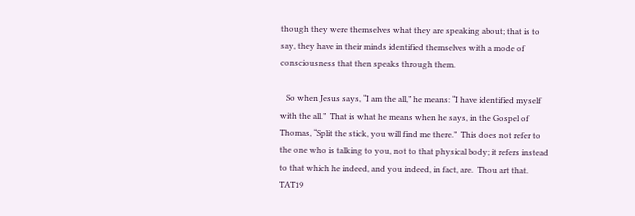though they were themselves what they are speaking about; that is to say, they have in their minds identified themselves with a mode of consciousness that then speaks through them.

   So when Jesus says, “I am the all,” he means: “I have identified myself with the all.”  That is what he means when he says, in the Gospel of Thomas, “Split the stick, you will find me there.”  This does not refer to the one who is talking to you, not to that physical body; it refers instead to that which he indeed, and you indeed, in fact, are.  Thou art that.  TAT19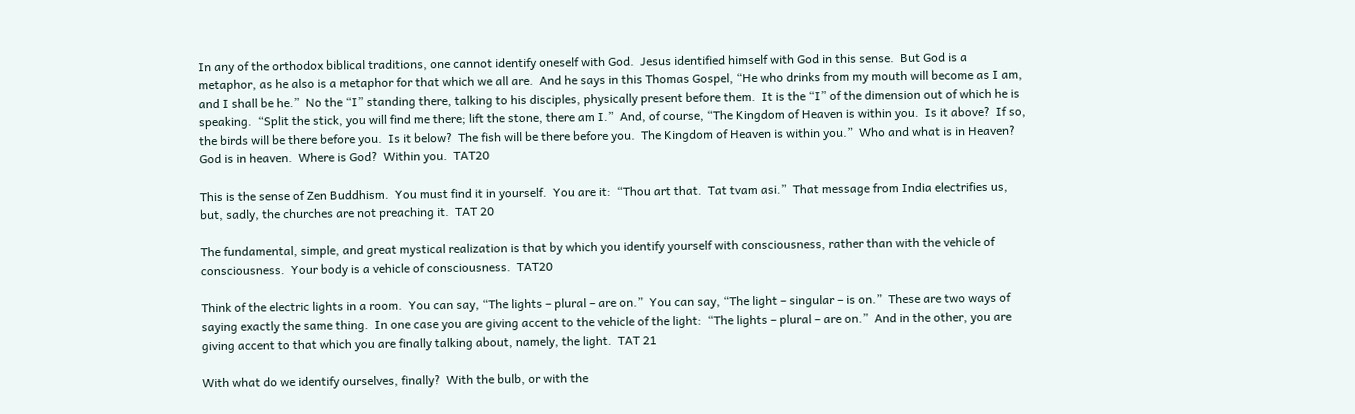In any of the orthodox biblical traditions, one cannot identify oneself with God.  Jesus identified himself with God in this sense.  But God is a metaphor, as he also is a metaphor for that which we all are.  And he says in this Thomas Gospel, “He who drinks from my mouth will become as I am, and I shall be he.”  No the “I” standing there, talking to his disciples, physically present before them.  It is the “I” of the dimension out of which he is speaking.  “Split the stick, you will find me there; lift the stone, there am I.”  And, of course, “The Kingdom of Heaven is within you.  Is it above?  If so, the birds will be there before you.  Is it below?  The fish will be there before you.  The Kingdom of Heaven is within you.”  Who and what is in Heaven?  God is in heaven.  Where is God?  Within you.  TAT20

This is the sense of Zen Buddhism.  You must find it in yourself.  You are it:  “Thou art that.  Tat tvam asi.”  That message from India electrifies us, but, sadly, the churches are not preaching it.  TAT 20

The fundamental, simple, and great mystical realization is that by which you identify yourself with consciousness, rather than with the vehicle of consciousness.  Your body is a vehicle of consciousness.  TAT20

Think of the electric lights in a room.  You can say, “The lights – plural – are on.”  You can say, “The light – singular – is on.”  These are two ways of saying exactly the same thing.  In one case you are giving accent to the vehicle of the light:  “The lights – plural – are on.”  And in the other, you are giving accent to that which you are finally talking about, namely, the light.  TAT 21

With what do we identify ourselves, finally?  With the bulb, or with the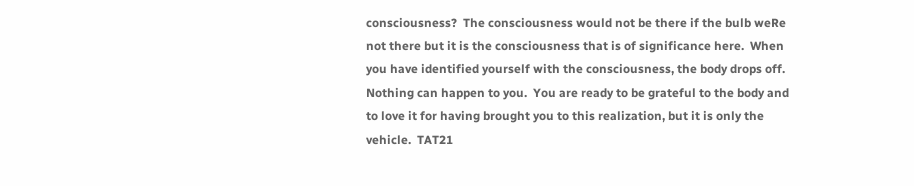consciousness?  The consciousness would not be there if the bulb weRe not there but it is the consciousness that is of significance here.  When you have identified yourself with the consciousness, the body drops off.  Nothing can happen to you.  You are ready to be grateful to the body and to love it for having brought you to this realization, but it is only the vehicle.  TAT21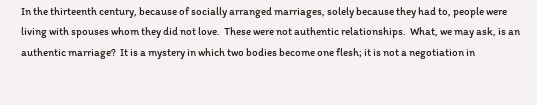In the thirteenth century, because of socially arranged marriages, solely because they had to, people were living with spouses whom they did not love.  These were not authentic relationships.  What, we may ask, is an authentic marriage?  It is a mystery in which two bodies become one flesh; it is not a negotiation in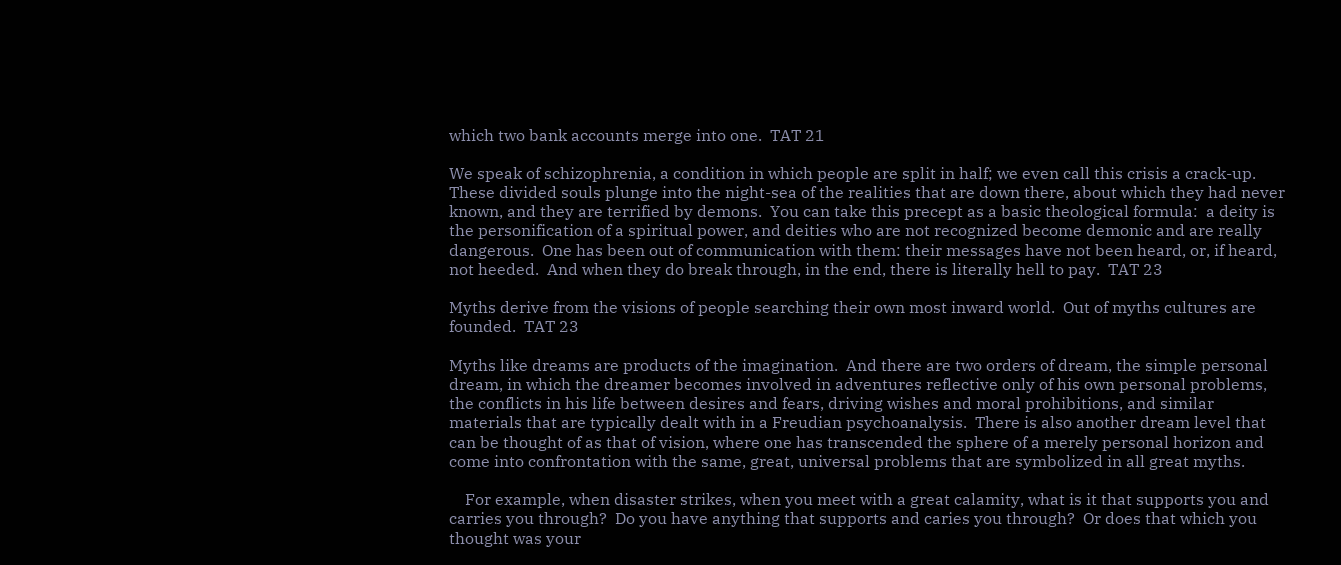which two bank accounts merge into one.  TAT 21

We speak of schizophrenia, a condition in which people are split in half; we even call this crisis a crack-up.  These divided souls plunge into the night-sea of the realities that are down there, about which they had never known, and they are terrified by demons.  You can take this precept as a basic theological formula:  a deity is the personification of a spiritual power, and deities who are not recognized become demonic and are really dangerous.  One has been out of communication with them: their messages have not been heard, or, if heard, not heeded.  And when they do break through, in the end, there is literally hell to pay.  TAT 23

Myths derive from the visions of people searching their own most inward world.  Out of myths cultures are founded.  TAT 23

Myths like dreams are products of the imagination.  And there are two orders of dream, the simple personal dream, in which the dreamer becomes involved in adventures reflective only of his own personal problems, the conflicts in his life between desires and fears, driving wishes and moral prohibitions, and similar materials that are typically dealt with in a Freudian psychoanalysis.  There is also another dream level that can be thought of as that of vision, where one has transcended the sphere of a merely personal horizon and come into confrontation with the same, great, universal problems that are symbolized in all great myths.

    For example, when disaster strikes, when you meet with a great calamity, what is it that supports you and carries you through?  Do you have anything that supports and caries you through?  Or does that which you thought was your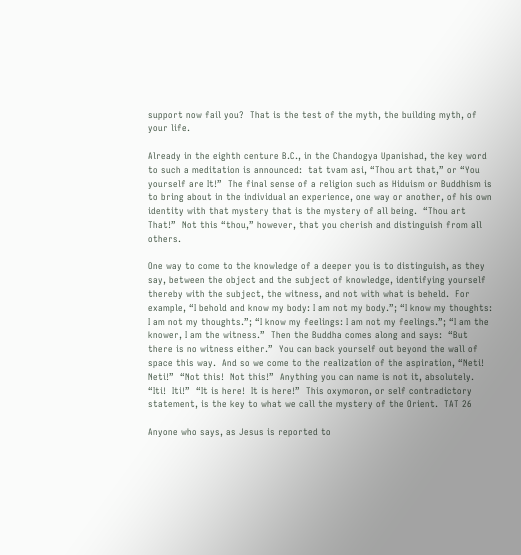support now fail you?  That is the test of the myth, the building myth, of your life.

Already in the eighth centure B.C., in the Chandogya Upanishad, the key word to such a meditation is announced:  tat tvam asi, “Thou art that,” or “You yourself are It!”  The final sense of a religion such as Hiduism or Buddhism is to bring about in the individual an experience, one way or another, of his own identity with that mystery that is the mystery of all being.  “Thou art That!”  Not this “thou,” however, that you cherish and distinguish from all others.

One way to come to the knowledge of a deeper you is to distinguish, as they say, between the object and the subject of knowledge, identifying yourself thereby with the subject, the witness, and not with what is beheld.  For example, “I behold and know my body: I am not my body.”; “I know my thoughts: I am not my thoughts.”; “I know my feelings: I am not my feelings.”; “I am the knower, I am the witness.”  Then the Buddha comes along and says:  “But there is no witness either.”  You can back yourself out beyond the wall of space this way.  And so we come to the realization of the aspiration, “Neti!  Neti!”  “Not this!  Not this!”  Anything you can name is not it, absolutely.  “Iti!  Iti!”  “It is here!  It is here!”  This oxymoron, or self contradictory statement, is the key to what we call the mystery of the Orient.  TAT 26

Anyone who says, as Jesus is reported to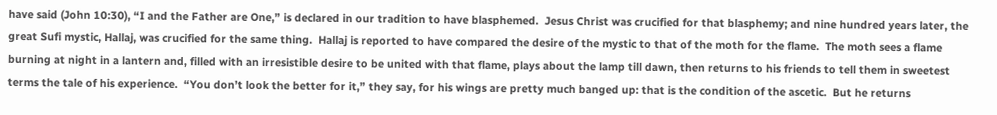have said (John 10:30), “I and the Father are One,” is declared in our tradition to have blasphemed.  Jesus Christ was crucified for that blasphemy; and nine hundred years later, the great Sufi mystic, Hallaj, was crucified for the same thing.  Hallaj is reported to have compared the desire of the mystic to that of the moth for the flame.  The moth sees a flame burning at night in a lantern and, filled with an irresistible desire to be united with that flame, plays about the lamp till dawn, then returns to his friends to tell them in sweetest terms the tale of his experience.  “You don’t look the better for it,” they say, for his wings are pretty much banged up: that is the condition of the ascetic.  But he returns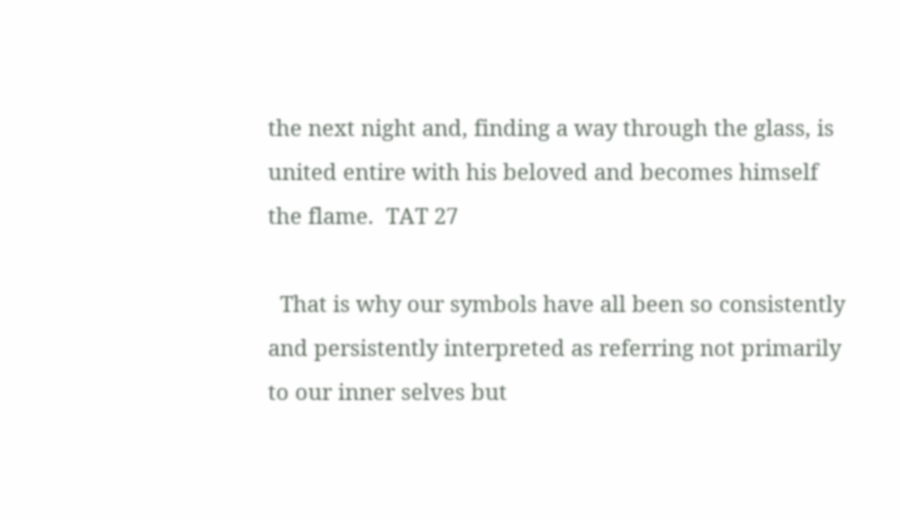the next night and, finding a way through the glass, is united entire with his beloved and becomes himself the flame.  TAT 27

  That is why our symbols have all been so consistently and persistently interpreted as referring not primarily to our inner selves but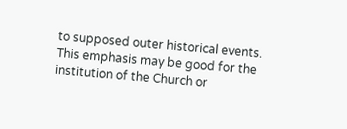to supposed outer historical events.  This emphasis may be good for the institution of the Church or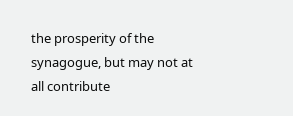the prosperity of the synagogue, but may not at all contribute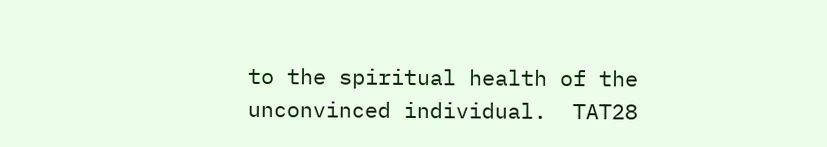to the spiritual health of the unconvinced individual.  TAT28